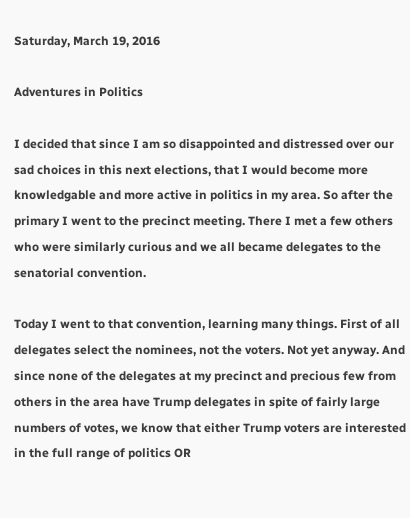Saturday, March 19, 2016

Adventures in Politics

I decided that since I am so disappointed and distressed over our sad choices in this next elections, that I would become more knowledgable and more active in politics in my area. So after the primary I went to the precinct meeting. There I met a few others who were similarly curious and we all became delegates to the senatorial convention.

Today I went to that convention, learning many things. First of all delegates select the nominees, not the voters. Not yet anyway. And since none of the delegates at my precinct and precious few from others in the area have Trump delegates in spite of fairly large numbers of votes, we know that either Trump voters are interested in the full range of politics OR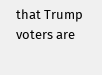that Trump voters are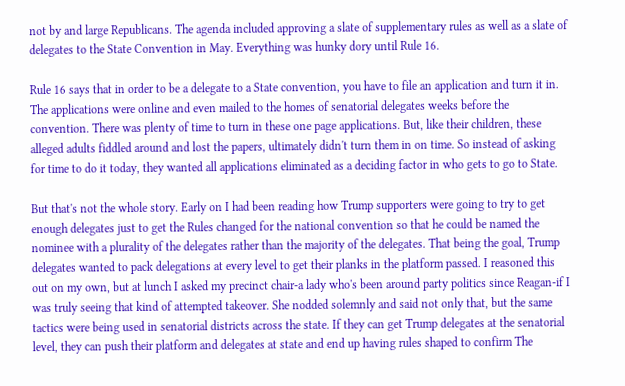not by and large Republicans. The agenda included approving a slate of supplementary rules as well as a slate of delegates to the State Convention in May. Everything was hunky dory until Rule 16.

Rule 16 says that in order to be a delegate to a State convention, you have to file an application and turn it in. The applications were online and even mailed to the homes of senatorial delegates weeks before the convention. There was plenty of time to turn in these one page applications. But, like their children, these alleged adults fiddled around and lost the papers, ultimately didn't turn them in on time. So instead of asking for time to do it today, they wanted all applications eliminated as a deciding factor in who gets to go to State.

But that's not the whole story. Early on I had been reading how Trump supporters were going to try to get enough delegates just to get the Rules changed for the national convention so that he could be named the nominee with a plurality of the delegates rather than the majority of the delegates. That being the goal, Trump delegates wanted to pack delegations at every level to get their planks in the platform passed. I reasoned this out on my own, but at lunch I asked my precinct chair-a lady who's been around party politics since Reagan-if I was truly seeing that kind of attempted takeover. She nodded solemnly and said not only that, but the same tactics were being used in senatorial districts across the state. If they can get Trump delegates at the senatorial level, they can push their platform and delegates at state and end up having rules shaped to confirm The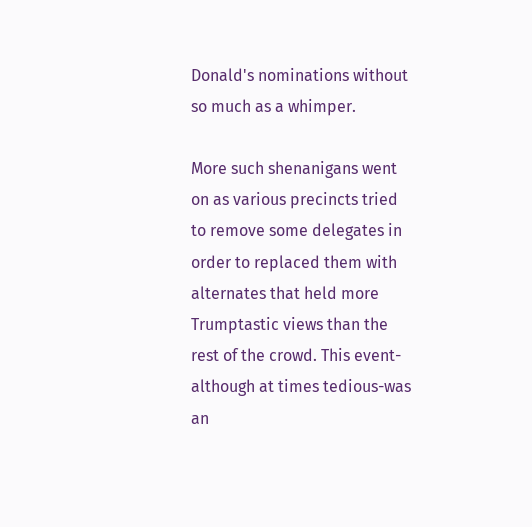Donald's nominations without so much as a whimper.

More such shenanigans went on as various precincts tried to remove some delegates in order to replaced them with alternates that held more Trumptastic views than the rest of the crowd. This event-although at times tedious-was an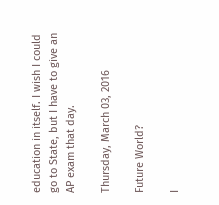education in itself. I wish I could go to State, but I have to give an AP exam that day.

Thursday, March 03, 2016

Future World?

I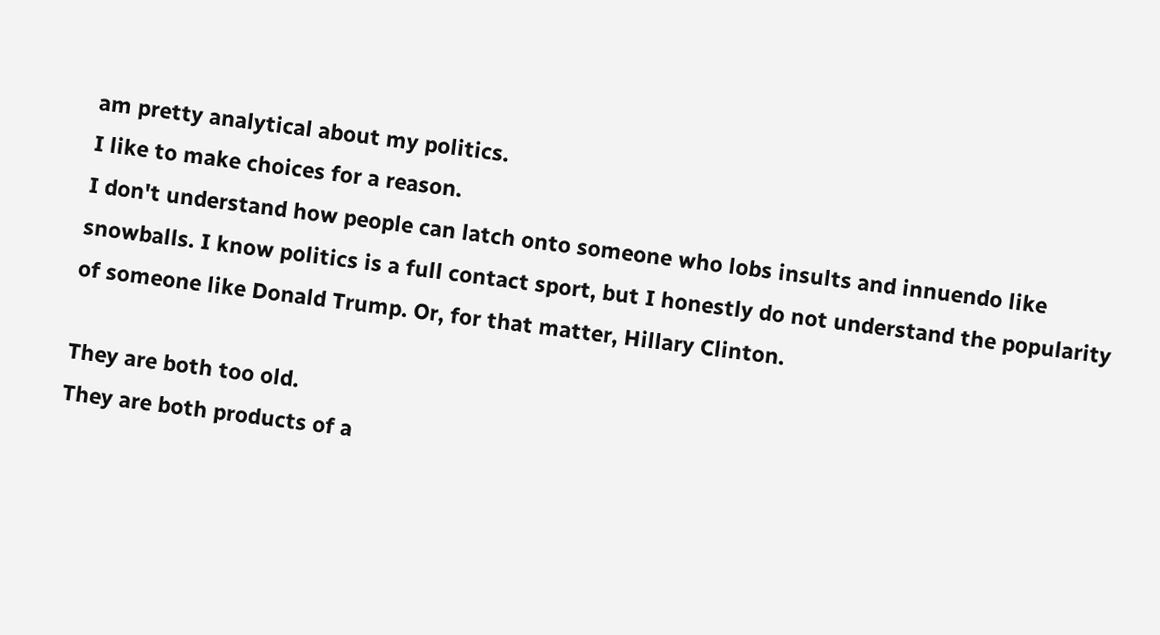am pretty analytical about my politics.
I like to make choices for a reason.
I don't understand how people can latch onto someone who lobs insults and innuendo like snowballs. I know politics is a full contact sport, but I honestly do not understand the popularity of someone like Donald Trump. Or, for that matter, Hillary Clinton.

They are both too old.
They are both products of a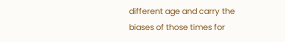different age and carry the biases of those times for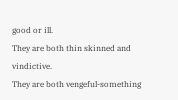good or ill.
They are both thin skinned and vindictive.
They are both vengeful-something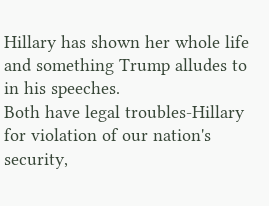Hillary has shown her whole life and something Trump alludes to in his speeches.
Both have legal troubles-Hillary for violation of our nation's security,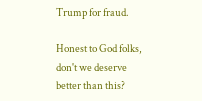Trump for fraud.

Honest to God folks, don't we deserve better than this?